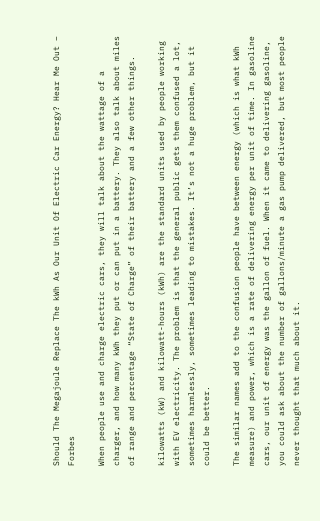Should The Megajoule Replace The kWh As Our Unit Of Electric Car Energy? Hear Me Out – Forbes

When people use and charge electric cars, they will talk about the wattage of a charger, and how many kWh they put or can put in a battery. They also talk about miles of range and percentage “State of Charge” of their battery and a few other things.

kilowatts (kW) and kilowatt-hours (kWh) are the standard units used by people working with EV electricity. The problem is that the general public gets them confused a lot, sometimes harmlessly, sometimes leading to mistakes. It’s not a huge problem, but it could be better.

The similar names add to the confusion people have between energy (which is what kWh measure) and power, which is a rate of delivering energy per unit of time. In gasoline cars, our unit of energy was the gallon of fuel. When it came to delivering gasoline, you could ask about the number of gallons/minute a gas pump delivered, but most people never thought that much about it.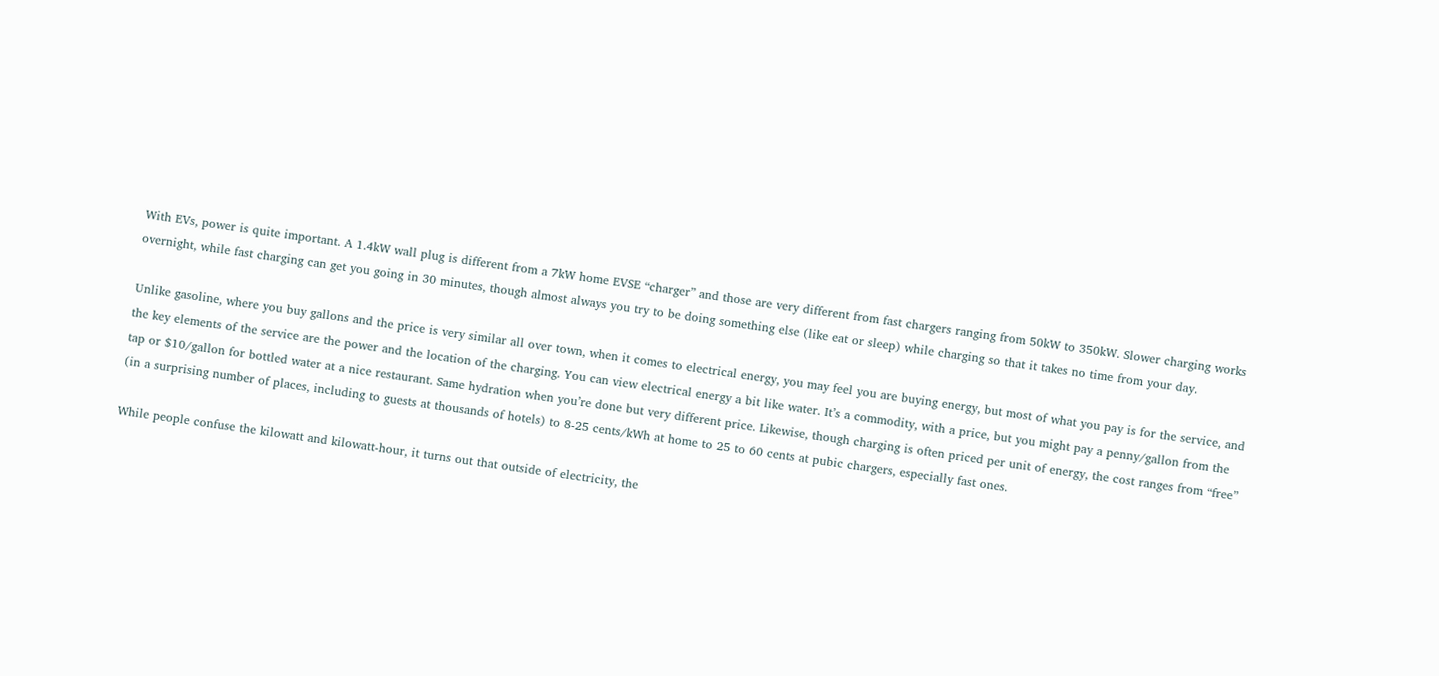With EVs, power is quite important. A 1.4kW wall plug is different from a 7kW home EVSE “charger” and those are very different from fast chargers ranging from 50kW to 350kW. Slower charging works overnight, while fast charging can get you going in 30 minutes, though almost always you try to be doing something else (like eat or sleep) while charging so that it takes no time from your day.

Unlike gasoline, where you buy gallons and the price is very similar all over town, when it comes to electrical energy, you may feel you are buying energy, but most of what you pay is for the service, and the key elements of the service are the power and the location of the charging. You can view electrical energy a bit like water. It’s a commodity, with a price, but you might pay a penny/gallon from the tap or $10/gallon for bottled water at a nice restaurant. Same hydration when you’re done but very different price. Likewise, though charging is often priced per unit of energy, the cost ranges from “free” (in a surprising number of places, including to guests at thousands of hotels) to 8-25 cents/kWh at home to 25 to 60 cents at pubic chargers, especially fast ones.

While people confuse the kilowatt and kilowatt-hour, it turns out that outside of electricity, the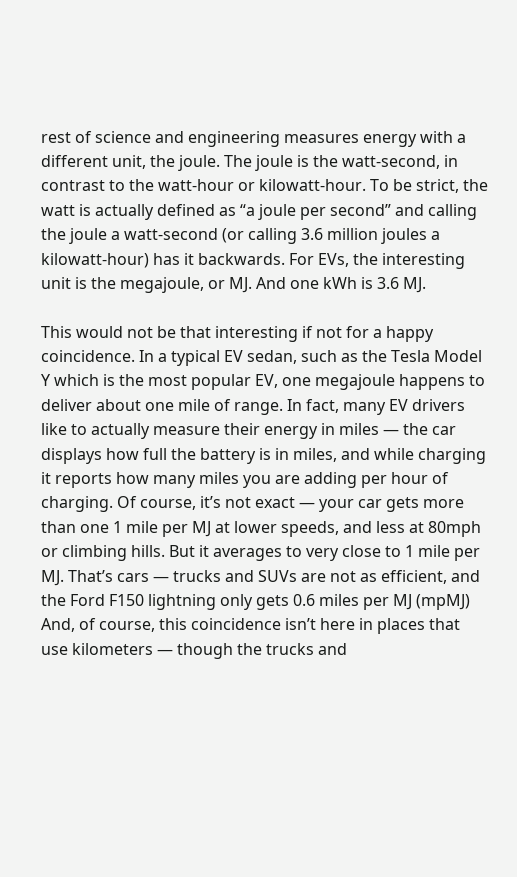rest of science and engineering measures energy with a different unit, the joule. The joule is the watt-second, in contrast to the watt-hour or kilowatt-hour. To be strict, the watt is actually defined as “a joule per second” and calling the joule a watt-second (or calling 3.6 million joules a kilowatt-hour) has it backwards. For EVs, the interesting unit is the megajoule, or MJ. And one kWh is 3.6 MJ.

This would not be that interesting if not for a happy coincidence. In a typical EV sedan, such as the Tesla Model Y which is the most popular EV, one megajoule happens to deliver about one mile of range. In fact, many EV drivers like to actually measure their energy in miles — the car displays how full the battery is in miles, and while charging it reports how many miles you are adding per hour of charging. Of course, it’s not exact — your car gets more than one 1 mile per MJ at lower speeds, and less at 80mph or climbing hills. But it averages to very close to 1 mile per MJ. That’s cars — trucks and SUVs are not as efficient, and the Ford F150 lightning only gets 0.6 miles per MJ (mpMJ) And, of course, this coincidence isn’t here in places that use kilometers — though the trucks and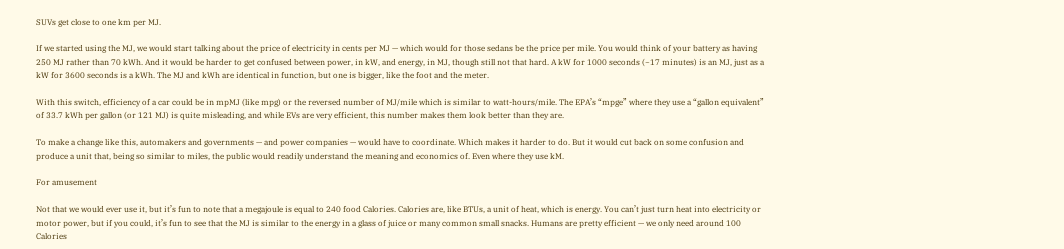SUVs get close to one km per MJ.

If we started using the MJ, we would start talking about the price of electricity in cents per MJ — which would for those sedans be the price per mile. You would think of your battery as having 250 MJ rather than 70 kWh. And it would be harder to get confused between power, in kW, and energy, in MJ, though still not that hard. A kW for 1000 seconds (~17 minutes) is an MJ, just as a kW for 3600 seconds is a kWh. The MJ and kWh are identical in function, but one is bigger, like the foot and the meter.

With this switch, efficiency of a car could be in mpMJ (like mpg) or the reversed number of MJ/mile which is similar to watt-hours/mile. The EPA’s “mpge” where they use a “gallon equivalent” of 33.7 kWh per gallon (or 121 MJ) is quite misleading, and while EVs are very efficient, this number makes them look better than they are.

To make a change like this, automakers and governments — and power companies — would have to coordinate. Which makes it harder to do. But it would cut back on some confusion and produce a unit that, being so similar to miles, the public would readily understand the meaning and economics of. Even where they use kM.

For amusement

Not that we would ever use it, but it’s fun to note that a megajoule is equal to 240 food Calories. Calories are, like BTUs, a unit of heat, which is energy. You can’t just turn heat into electricity or motor power, but if you could, it’s fun to see that the MJ is similar to the energy in a glass of juice or many common small snacks. Humans are pretty efficient — we only need around 100 Calories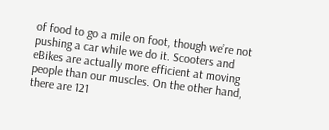of food to go a mile on foot, though we’re not pushing a car while we do it. Scooters and eBikes are actually more efficient at moving people than our muscles. On the other hand, there are 121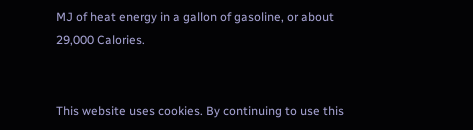MJ of heat energy in a gallon of gasoline, or about 29,000 Calories.


This website uses cookies. By continuing to use this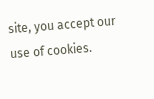site, you accept our use of cookies.